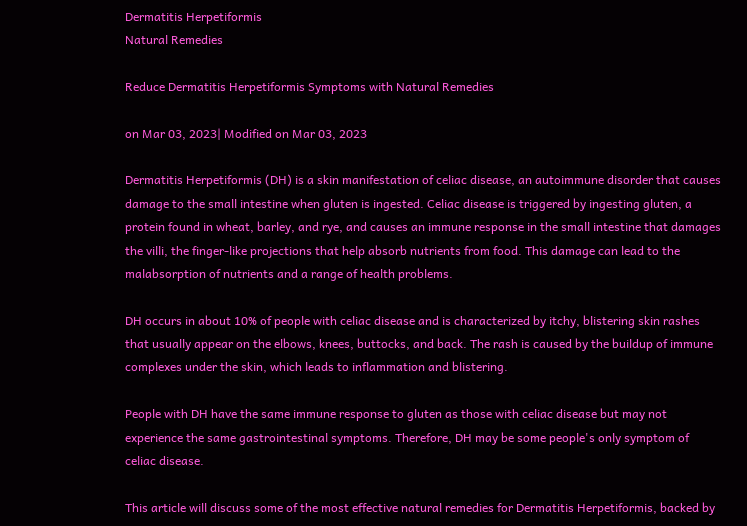Dermatitis Herpetiformis
Natural Remedies

Reduce Dermatitis Herpetiformis Symptoms with Natural Remedies

on Mar 03, 2023| Modified on Mar 03, 2023

Dermatitis Herpetiformis (DH) is a skin manifestation of celiac disease, an autoimmune disorder that causes damage to the small intestine when gluten is ingested. Celiac disease is triggered by ingesting gluten, a protein found in wheat, barley, and rye, and causes an immune response in the small intestine that damages the villi, the finger-like projections that help absorb nutrients from food. This damage can lead to the malabsorption of nutrients and a range of health problems.

DH occurs in about 10% of people with celiac disease and is characterized by itchy, blistering skin rashes that usually appear on the elbows, knees, buttocks, and back. The rash is caused by the buildup of immune complexes under the skin, which leads to inflammation and blistering.

People with DH have the same immune response to gluten as those with celiac disease but may not experience the same gastrointestinal symptoms. Therefore, DH may be some people's only symptom of celiac disease.

This article will discuss some of the most effective natural remedies for Dermatitis Herpetiformis, backed by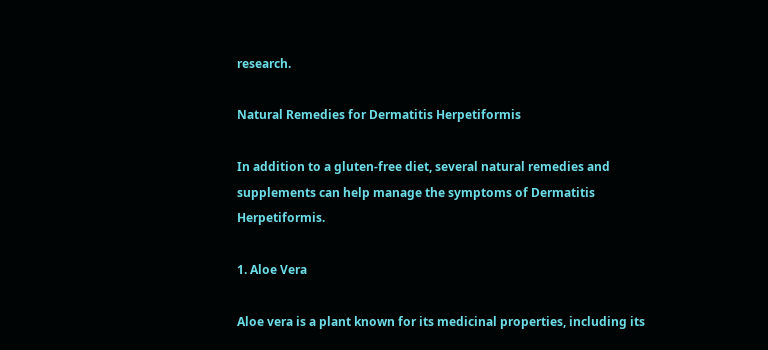research.

Natural Remedies for Dermatitis Herpetiformis

In addition to a gluten-free diet, several natural remedies and supplements can help manage the symptoms of Dermatitis Herpetiformis.

1. Aloe Vera

Aloe vera is a plant known for its medicinal properties, including its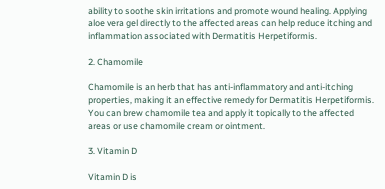ability to soothe skin irritations and promote wound healing. Applying aloe vera gel directly to the affected areas can help reduce itching and inflammation associated with Dermatitis Herpetiformis.

2. Chamomile

Chamomile is an herb that has anti-inflammatory and anti-itching properties, making it an effective remedy for Dermatitis Herpetiformis. You can brew chamomile tea and apply it topically to the affected areas or use chamomile cream or ointment.

3. Vitamin D

Vitamin D is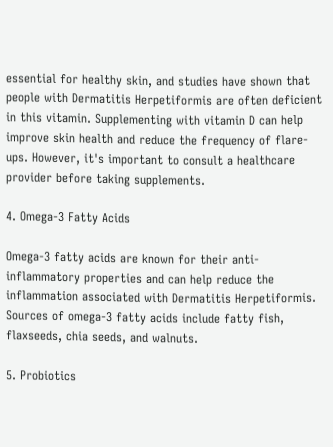essential for healthy skin, and studies have shown that people with Dermatitis Herpetiformis are often deficient in this vitamin. Supplementing with vitamin D can help improve skin health and reduce the frequency of flare-ups. However, it's important to consult a healthcare provider before taking supplements.

4. Omega-3 Fatty Acids

Omega-3 fatty acids are known for their anti-inflammatory properties and can help reduce the inflammation associated with Dermatitis Herpetiformis. Sources of omega-3 fatty acids include fatty fish, flaxseeds, chia seeds, and walnuts.

5. Probiotics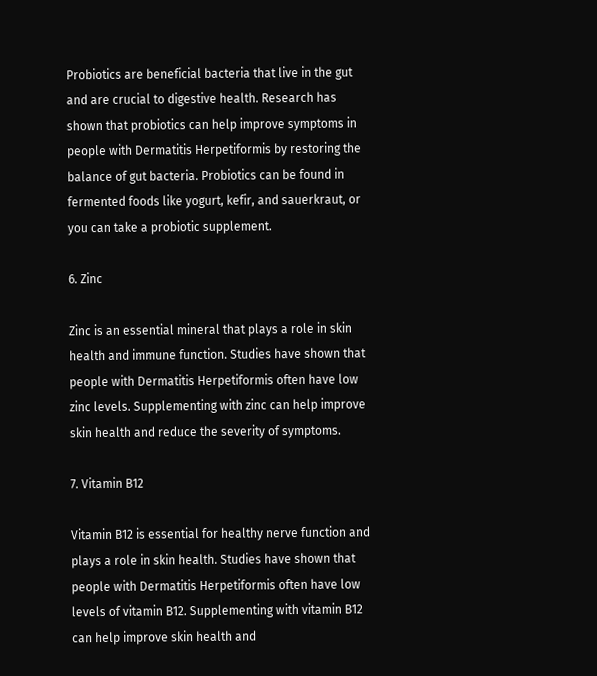Probiotics are beneficial bacteria that live in the gut and are crucial to digestive health. Research has shown that probiotics can help improve symptoms in people with Dermatitis Herpetiformis by restoring the balance of gut bacteria. Probiotics can be found in fermented foods like yogurt, kefir, and sauerkraut, or you can take a probiotic supplement.

6. Zinc

Zinc is an essential mineral that plays a role in skin health and immune function. Studies have shown that people with Dermatitis Herpetiformis often have low zinc levels. Supplementing with zinc can help improve skin health and reduce the severity of symptoms.

7. Vitamin B12

Vitamin B12 is essential for healthy nerve function and plays a role in skin health. Studies have shown that people with Dermatitis Herpetiformis often have low levels of vitamin B12. Supplementing with vitamin B12 can help improve skin health and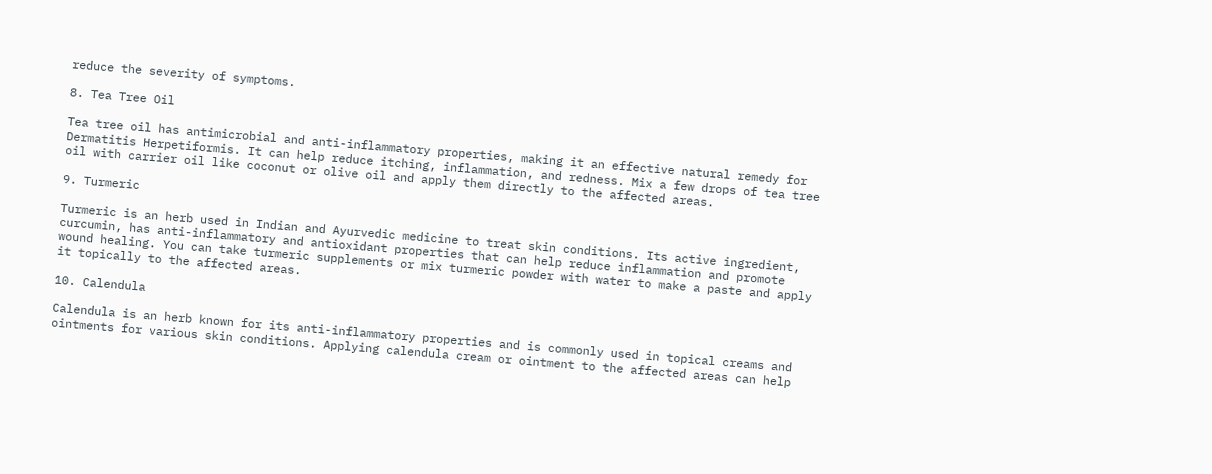reduce the severity of symptoms.

8. Tea Tree Oil

Tea tree oil has antimicrobial and anti-inflammatory properties, making it an effective natural remedy for Dermatitis Herpetiformis. It can help reduce itching, inflammation, and redness. Mix a few drops of tea tree oil with carrier oil like coconut or olive oil and apply them directly to the affected areas.

9. Turmeric

Turmeric is an herb used in Indian and Ayurvedic medicine to treat skin conditions. Its active ingredient, curcumin, has anti-inflammatory and antioxidant properties that can help reduce inflammation and promote wound healing. You can take turmeric supplements or mix turmeric powder with water to make a paste and apply it topically to the affected areas.

10. Calendula

Calendula is an herb known for its anti-inflammatory properties and is commonly used in topical creams and ointments for various skin conditions. Applying calendula cream or ointment to the affected areas can help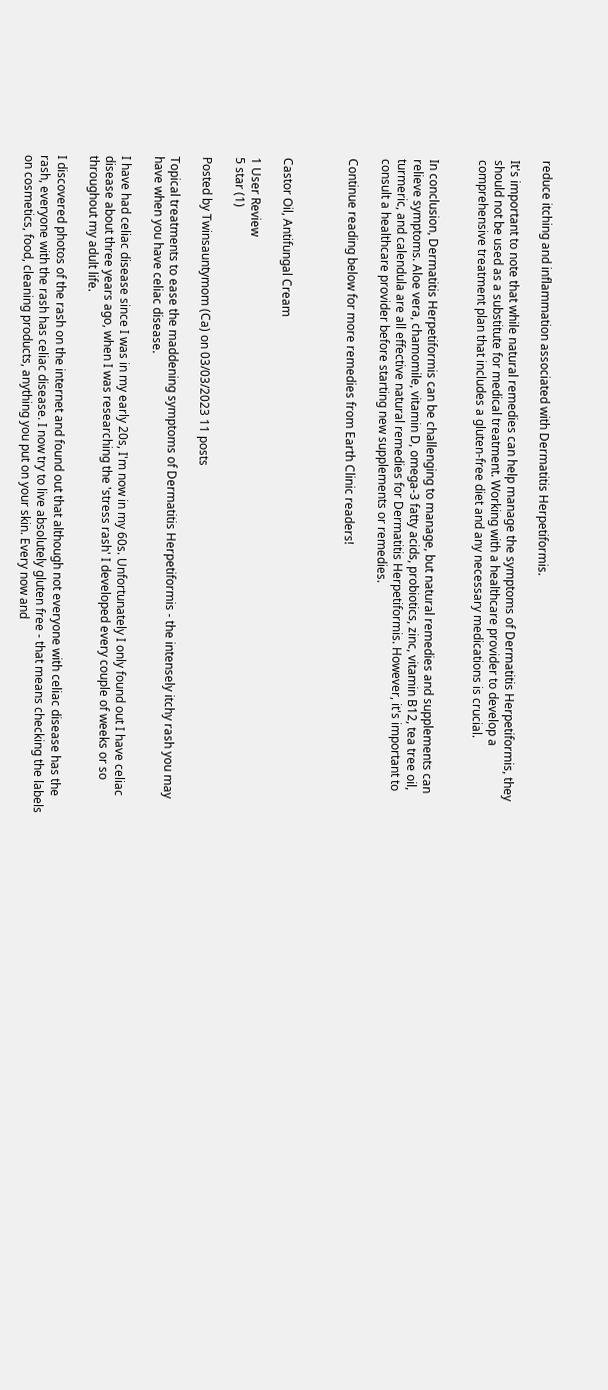reduce itching and inflammation associated with Dermatitis Herpetiformis.

It's important to note that while natural remedies can help manage the symptoms of Dermatitis Herpetiformis, they should not be used as a substitute for medical treatment. Working with a healthcare provider to develop a comprehensive treatment plan that includes a gluten-free diet and any necessary medications is crucial.


In conclusion, Dermatitis Herpetiformis can be challenging to manage, but natural remedies and supplements can relieve symptoms. Aloe vera, chamomile, vitamin D, omega-3 fatty acids, probiotics, zinc, vitamin B12, tea tree oil, turmeric, and calendula are all effective natural remedies for Dermatitis Herpetiformis. However, it's important to consult a healthcare provider before starting new supplements or remedies.

Continue reading below for more remedies from Earth Clinic readers!



Castor Oil, Antifungal Cream

1 User Review
5 star (1)

Posted by Twinsauntymom (Ca) on 03/03/2023 11 posts

Topical treatments to ease the maddening symptoms of Dermatitis Herpetiformis - the intensely itchy rash you may have when you have celiac disease.

I have had celiac disease since I was in my early 20s, I'm now in my 60s. Unfortunately I only found out I have celiac disease about three years ago, when I was researching the 'stress rash' I developed every couple of weeks or so throughout my adult life.

I discovered photos of the rash on the internet and found out that although not everyone with celiac disease has the rash, everyone with the rash has celiac disease. I now try to live absolutely gluten free - that means checking the labels on cosmetics, food, cleaning products, anything you put on your skin. Every now and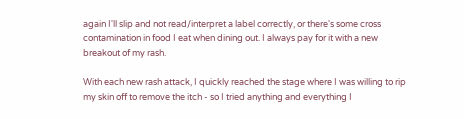again I'll slip and not read/interpret a label correctly, or there's some cross contamination in food I eat when dining out. I always pay for it with a new breakout of my rash.

With each new rash attack, I quickly reached the stage where I was willing to rip my skin off to remove the itch - so I tried anything and everything I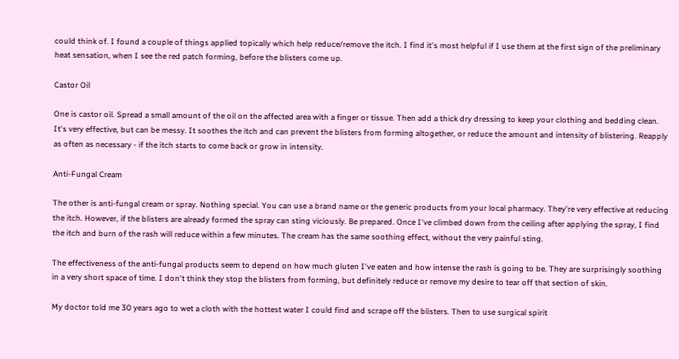could think of. I found a couple of things applied topically which help reduce/remove the itch. I find it's most helpful if I use them at the first sign of the preliminary heat sensation, when I see the red patch forming, before the blisters come up.

Castor Oil

One is castor oil. Spread a small amount of the oil on the affected area with a finger or tissue. Then add a thick dry dressing to keep your clothing and bedding clean. It's very effective, but can be messy. It soothes the itch and can prevent the blisters from forming altogether, or reduce the amount and intensity of blistering. Reapply as often as necessary - if the itch starts to come back or grow in intensity.

Anti-Fungal Cream

The other is anti-fungal cream or spray. Nothing special. You can use a brand name or the generic products from your local pharmacy. They're very effective at reducing the itch. However, if the blisters are already formed the spray can sting viciously. Be prepared. Once I've climbed down from the ceiling after applying the spray, I find the itch and burn of the rash will reduce within a few minutes. The cream has the same soothing effect, without the very painful sting.

The effectiveness of the anti-fungal products seem to depend on how much gluten I've eaten and how intense the rash is going to be. They are surprisingly soothing in a very short space of time. I don't think they stop the blisters from forming, but definitely reduce or remove my desire to tear off that section of skin.

My doctor told me 30 years ago to wet a cloth with the hottest water I could find and scrape off the blisters. Then to use surgical spirit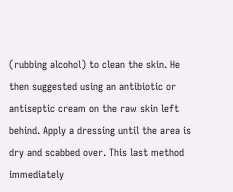(rubbing alcohol) to clean the skin. He then suggested using an antibiotic or antiseptic cream on the raw skin left behind. Apply a dressing until the area is dry and scabbed over. This last method immediately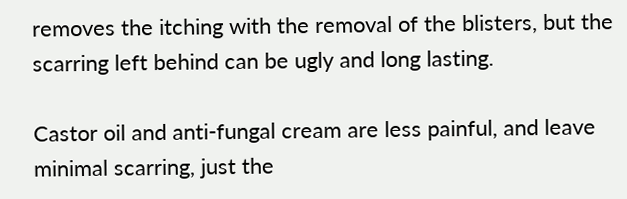removes the itching with the removal of the blisters, but the scarring left behind can be ugly and long lasting.

Castor oil and anti-fungal cream are less painful, and leave minimal scarring, just the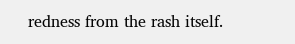redness from the rash itself.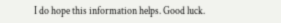I do hope this information helps. Good luck.